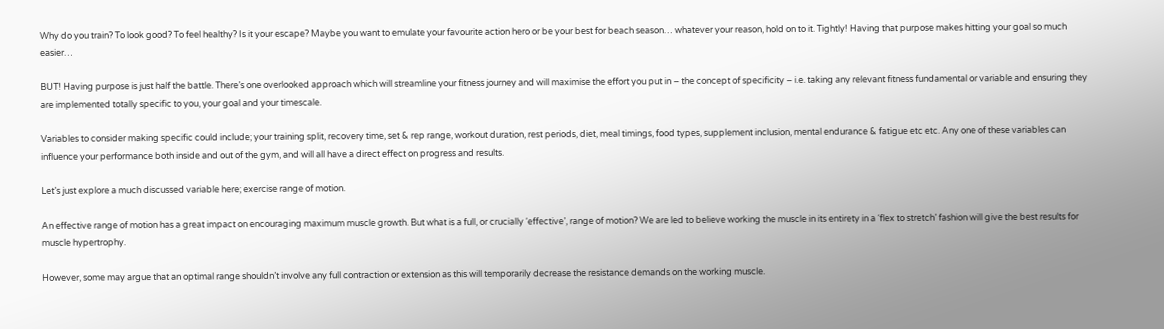Why do you train? To look good? To feel healthy? Is it your escape? Maybe you want to emulate your favourite action hero or be your best for beach season… whatever your reason, hold on to it. Tightly! Having that purpose makes hitting your goal so much easier…

BUT! Having purpose is just half the battle. There’s one overlooked approach which will streamline your fitness journey and will maximise the effort you put in – the concept of specificity – i.e. taking any relevant fitness fundamental or variable and ensuring they are implemented totally specific to you, your goal and your timescale.

Variables to consider making specific could include; your training split, recovery time, set & rep range, workout duration, rest periods, diet, meal timings, food types, supplement inclusion, mental endurance & fatigue etc etc. Any one of these variables can influence your performance both inside and out of the gym, and will all have a direct effect on progress and results.

Let’s just explore a much discussed variable here; exercise range of motion.

An effective range of motion has a great impact on encouraging maximum muscle growth. But what is a full, or crucially ‘effective’, range of motion? We are led to believe working the muscle in its entirety in a ‘flex to stretch’ fashion will give the best results for muscle hypertrophy.

However, some may argue that an optimal range shouldn’t involve any full contraction or extension as this will temporarily decrease the resistance demands on the working muscle.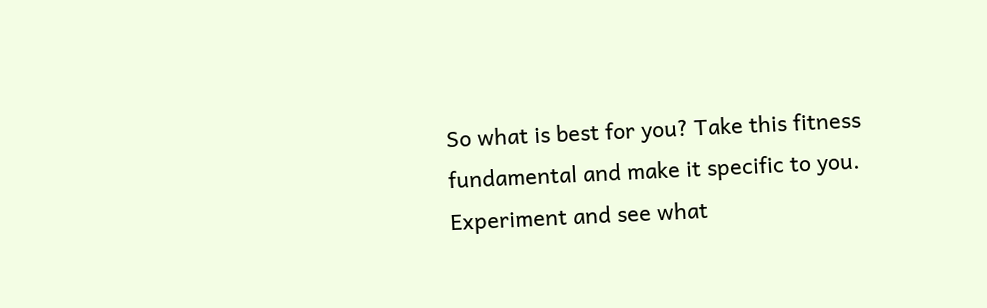So what is best for you? Take this fitness fundamental and make it specific to you. Experiment and see what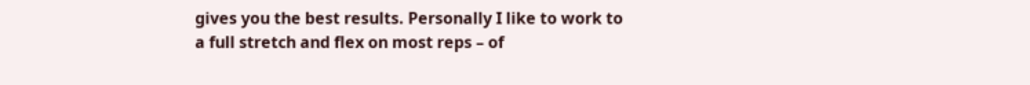gives you the best results. Personally I like to work to a full stretch and flex on most reps – of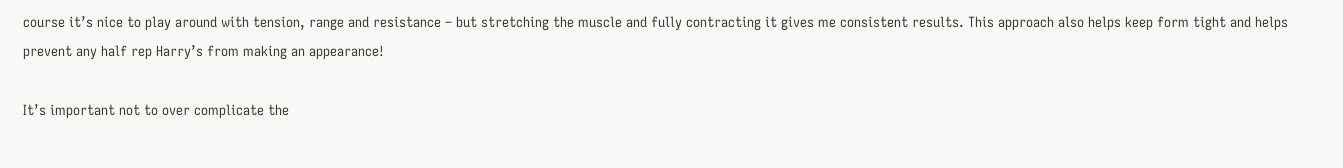course it’s nice to play around with tension, range and resistance – but stretching the muscle and fully contracting it gives me consistent results. This approach also helps keep form tight and helps prevent any half rep Harry’s from making an appearance!

It’s important not to over complicate the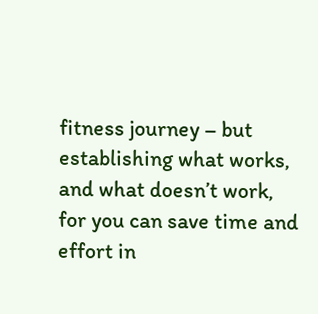fitness journey – but establishing what works, and what doesn’t work, for you can save time and effort in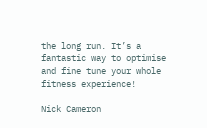the long run. It’s a fantastic way to optimise and fine tune your whole fitness experience!

Nick Cameron